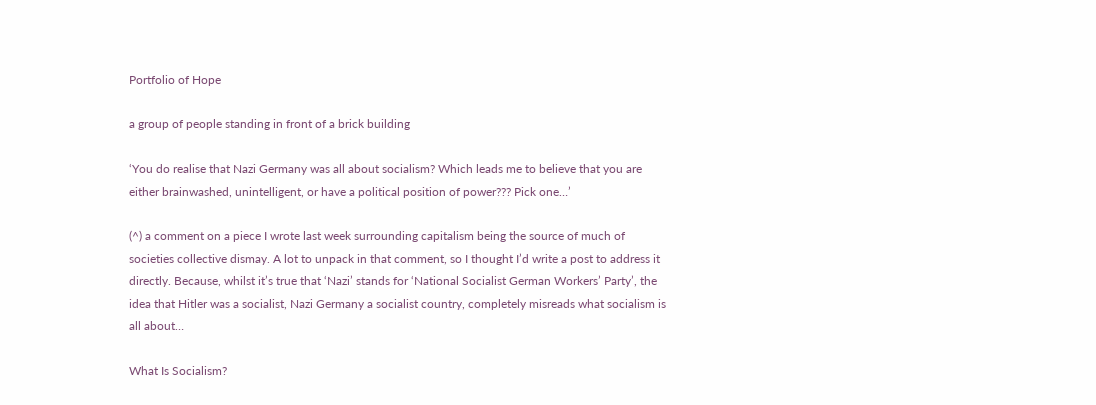Portfolio of Hope

a group of people standing in front of a brick building

‘You do realise that Nazi Germany was all about socialism? Which leads me to believe that you are either brainwashed, unintelligent, or have a political position of power??? Pick one…’

(^) a comment on a piece I wrote last week surrounding capitalism being the source of much of societies collective dismay. A lot to unpack in that comment, so I thought I’d write a post to address it directly. Because, whilst it’s true that ‘Nazi’ stands for ‘National Socialist German Workers’ Party’, the idea that Hitler was a socialist, Nazi Germany a socialist country, completely misreads what socialism is all about…

What Is Socialism?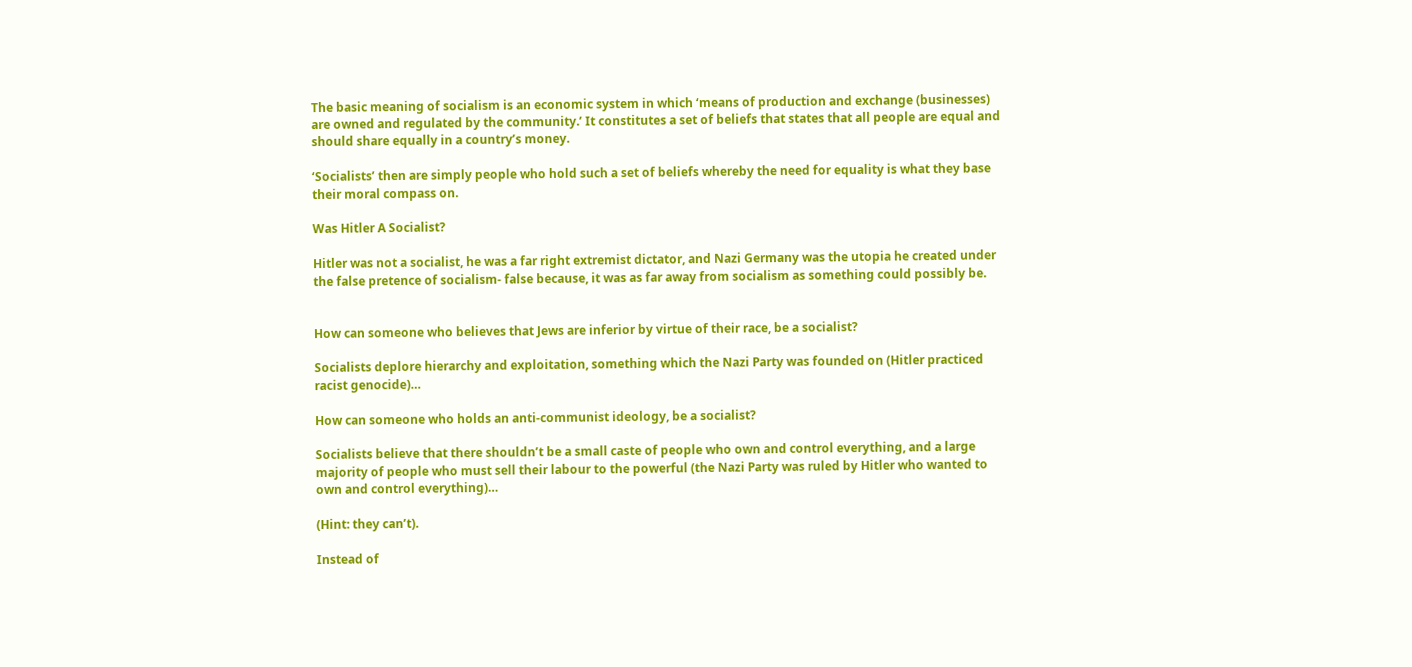The basic meaning of socialism is an economic system in which ‘means of production and exchange (businesses) are owned and regulated by the community.’ It constitutes a set of beliefs that states that all people are equal and should share equally in a country’s money.

‘Socialists’ then are simply people who hold such a set of beliefs whereby the need for equality is what they base their moral compass on.

Was Hitler A Socialist?

Hitler was not a socialist, he was a far right extremist dictator, and Nazi Germany was the utopia he created under the false pretence of socialism- false because, it was as far away from socialism as something could possibly be.


How can someone who believes that Jews are inferior by virtue of their race, be a socialist?

Socialists deplore hierarchy and exploitation, something which the Nazi Party was founded on (Hitler practiced racist genocide)…

How can someone who holds an anti-communist ideology, be a socialist?

Socialists believe that there shouldn’t be a small caste of people who own and control everything, and a large majority of people who must sell their labour to the powerful (the Nazi Party was ruled by Hitler who wanted to own and control everything)…

(Hint: they can’t).

Instead of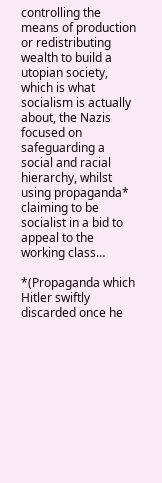controlling the means of production or redistributing wealth to build a utopian society, which is what socialism is actually about, the Nazis focused on safeguarding a social and racial hierarchy, whilst using propaganda* claiming to be socialist in a bid to appeal to the working class…

*(Propaganda which Hitler swiftly discarded once he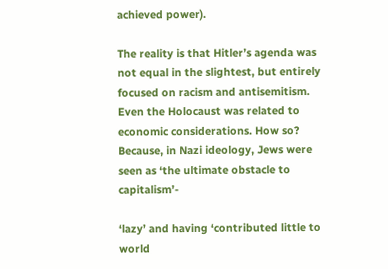achieved power).

The reality is that Hitler’s agenda was not equal in the slightest, but entirely focused on racism and antisemitism. Even the Holocaust was related to economic considerations. How so? Because, in Nazi ideology, Jews were seen as ‘the ultimate obstacle to capitalism’-

‘lazy’ and having ‘contributed little to world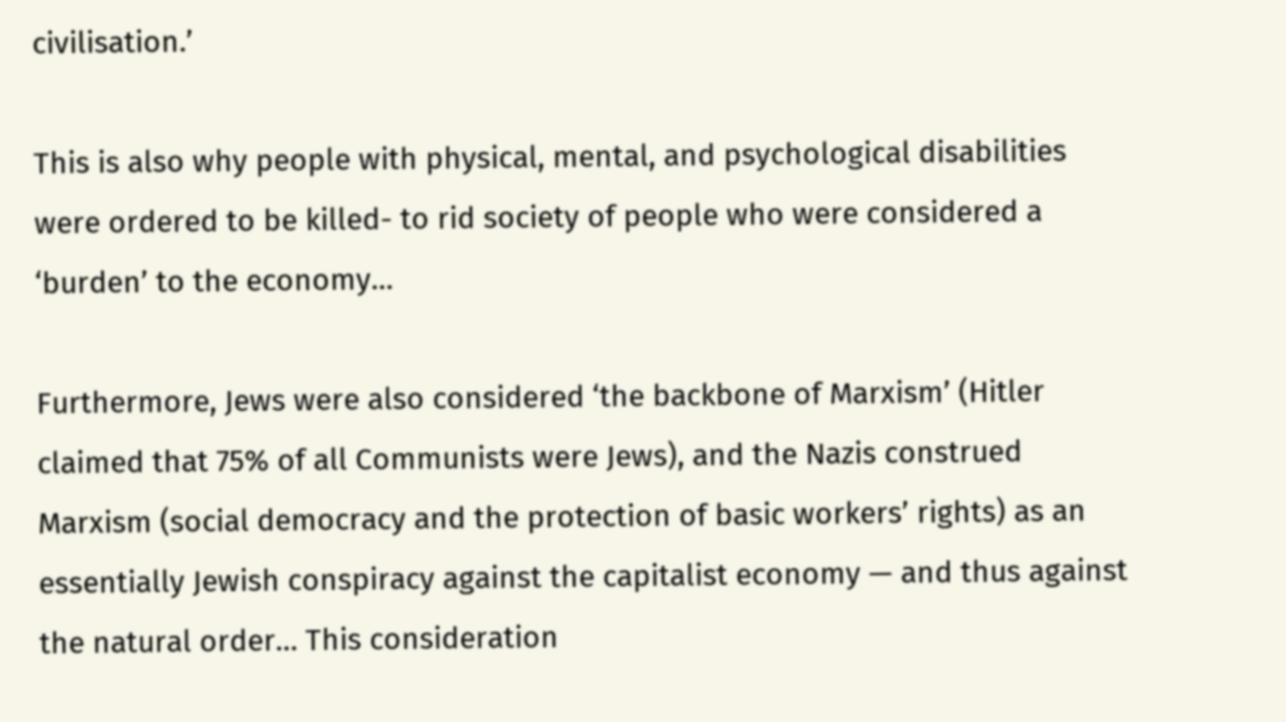civilisation.’

This is also why people with physical, mental, and psychological disabilities were ordered to be killed- to rid society of people who were considered a ‘burden’ to the economy…

Furthermore, Jews were also considered ‘the backbone of Marxism’ (Hitler claimed that 75% of all Communists were Jews), and the Nazis construed Marxism (social democracy and the protection of basic workers’ rights) as an essentially Jewish conspiracy against the capitalist economy — and thus against the natural order… This consideration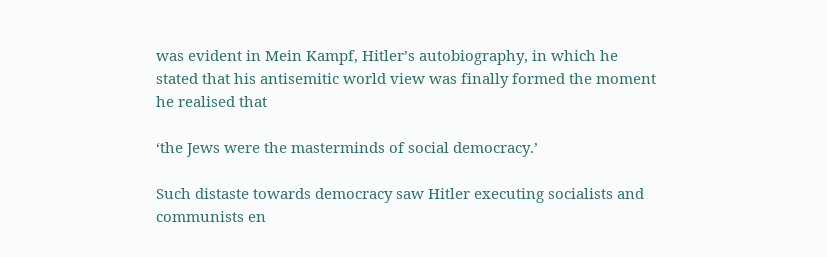was evident in Mein Kampf, Hitler’s autobiography, in which he stated that his antisemitic world view was finally formed the moment he realised that

‘the Jews were the masterminds of social democracy.’

Such distaste towards democracy saw Hitler executing socialists and communists en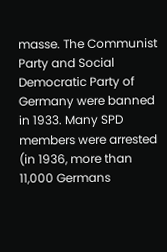masse. The Communist Party and Social Democratic Party of Germany were banned in 1933. Many SPD members were arrested (in 1936, more than 11,000 Germans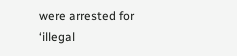were arrested for ‘illegal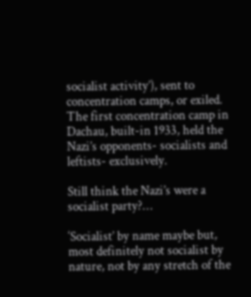socialist activity’), sent to concentration camps, or exiled. The first concentration camp in Dachau, built-in 1933, held the Nazi’s opponents- socialists and leftists- exclusively.

Still think the Nazi’s were a socialist party?…

‘Socialist’ by name maybe but, most definitely not socialist by nature, not by any stretch of the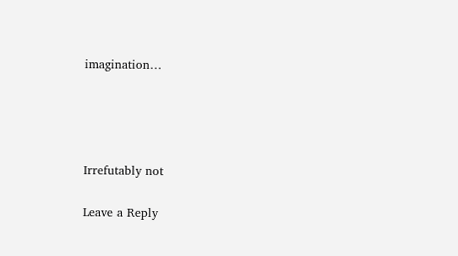imagination…




Irrefutably not

Leave a Reply